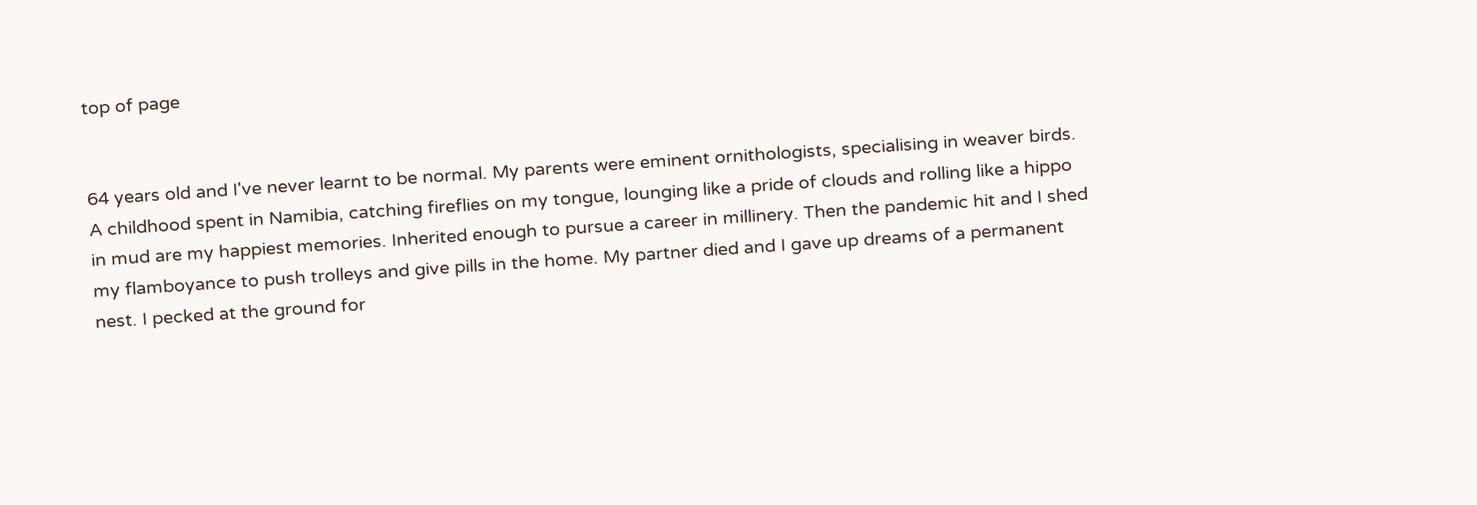top of page


64 years old and I've never learnt to be normal. My parents were eminent ornithologists, specialising in weaver birds. A childhood spent in Namibia, catching fireflies on my tongue, lounging like a pride of clouds and rolling like a hippo in mud are my happiest memories. Inherited enough to pursue a career in millinery. Then the pandemic hit and I shed my flamboyance to push trolleys and give pills in the home. My partner died and I gave up dreams of a permanent nest. I pecked at the ground for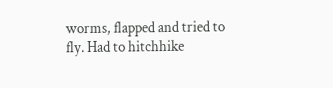worms, flapped and tried to fly. Had to hitchhike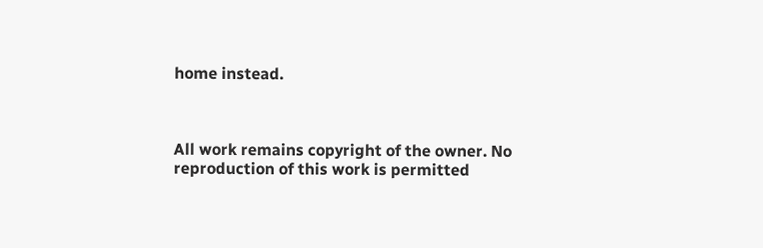home instead.



All work remains copyright of the owner. No reproduction of this work is permitted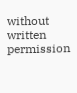without written permission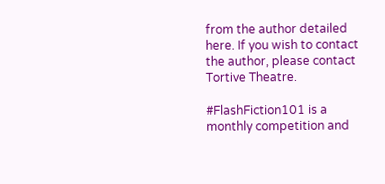from the author detailed here. If you wish to contact the author, please contact Tortive Theatre.

#FlashFiction101 is a monthly competition and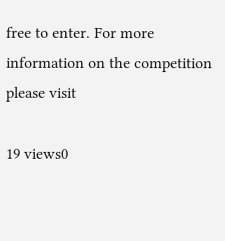free to enter. For more information on the competition please visit

19 views0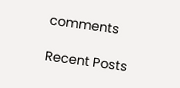comments

Recent Posts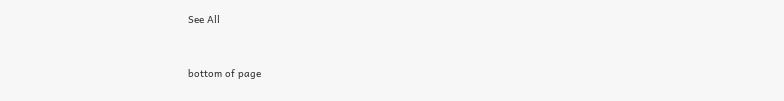See All


bottom of page